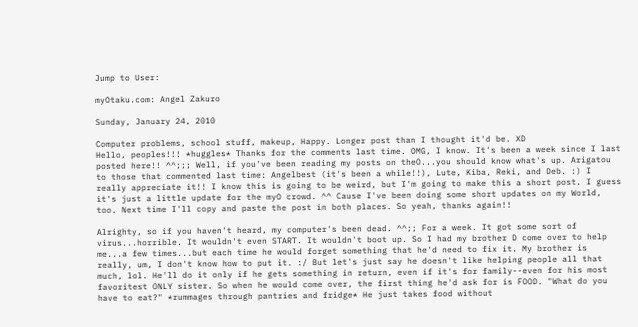Jump to User:

myOtaku.com: Angel Zakuro

Sunday, January 24, 2010

Computer problems, school stuff, makeup, Happy. Longer post than I thought it'd be. XD
Hello, peoples!!! *huggles* Thanks for the comments last time. OMG, I know. It's been a week since I last posted here!! ^^;;; Well, if you've been reading my posts on theO...you should know what's up. Arigatou to those that commented last time: Angelbest (it's been a while!!), Lute, Kiba, Reki, and Deb. :) I really appreciate it!! I know this is going to be weird, but I'm going to make this a short post. I guess it's just a little update for the myO crowd. ^^ Cause I've been doing some short updates on my World, too. Next time I'll copy and paste the post in both places. So yeah, thanks again!!

Alrighty, so if you haven't heard, my computer's been dead. ^^;; For a week. It got some sort of virus...horrible. It wouldn't even START. It wouldn't boot up. So I had my brother D come over to help me...a few times...but each time he would forget something that he'd need to fix it. My brother is really, um, I don't know how to put it. :/ But let's just say he doesn't like helping people all that much, lol. He'll do it only if he gets something in return, even if it's for family--even for his most favoritest ONLY sister. So when he would come over, the first thing he'd ask for is FOOD. "What do you have to eat?" *rummages through pantries and fridge* He just takes food without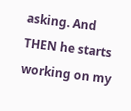asking. And THEN he starts working on my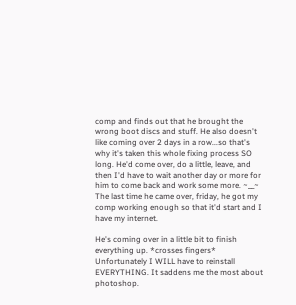comp and finds out that he brought the wrong boot discs and stuff. He also doesn't like coming over 2 days in a row...so that's why it's taken this whole fixing process SO long. He'd come over, do a little, leave, and then I'd have to wait another day or more for him to come back and work some more. ~__~ The last time he came over, friday, he got my comp working enough so that it'd start and I have my internet.

He's coming over in a little bit to finish everything up. *crosses fingers* Unfortunately I WILL have to reinstall EVERYTHING. It saddens me the most about photoshop.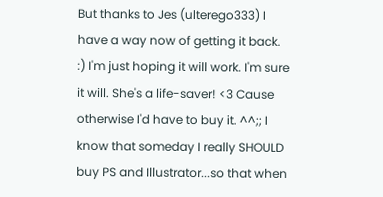But thanks to Jes (ulterego333) I have a way now of getting it back. :) I'm just hoping it will work. I'm sure it will. She's a life-saver! <3 Cause otherwise I'd have to buy it. ^^;; I know that someday I really SHOULD buy PS and Illustrator...so that when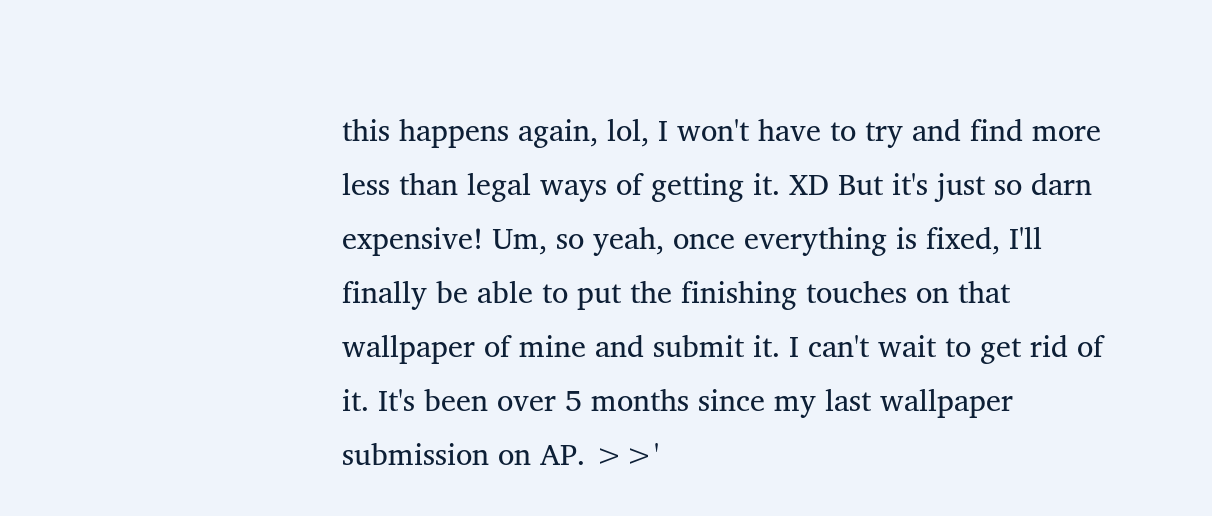this happens again, lol, I won't have to try and find more less than legal ways of getting it. XD But it's just so darn expensive! Um, so yeah, once everything is fixed, I'll finally be able to put the finishing touches on that wallpaper of mine and submit it. I can't wait to get rid of it. It's been over 5 months since my last wallpaper submission on AP. >>'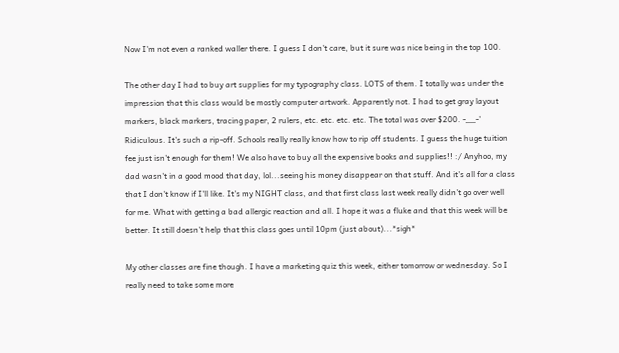Now I'm not even a ranked waller there. I guess I don't care, but it sure was nice being in the top 100.

The other day I had to buy art supplies for my typography class. LOTS of them. I totally was under the impression that this class would be mostly computer artwork. Apparently not. I had to get gray layout markers, black markers, tracing paper, 2 rulers, etc. etc. etc. etc. The total was over $200. -__-' Ridiculous. It's such a rip-off. Schools really really know how to rip off students. I guess the huge tuition fee just isn't enough for them! We also have to buy all the expensive books and supplies!! :/ Anyhoo, my dad wasn't in a good mood that day, lol...seeing his money disappear on that stuff. And it's all for a class that I don't know if I'll like. It's my NIGHT class, and that first class last week really didn't go over well for me. What with getting a bad allergic reaction and all. I hope it was a fluke and that this week will be better. It still doesn't help that this class goes until 10pm (just about)...*sigh*

My other classes are fine though. I have a marketing quiz this week, either tomorrow or wednesday. So I really need to take some more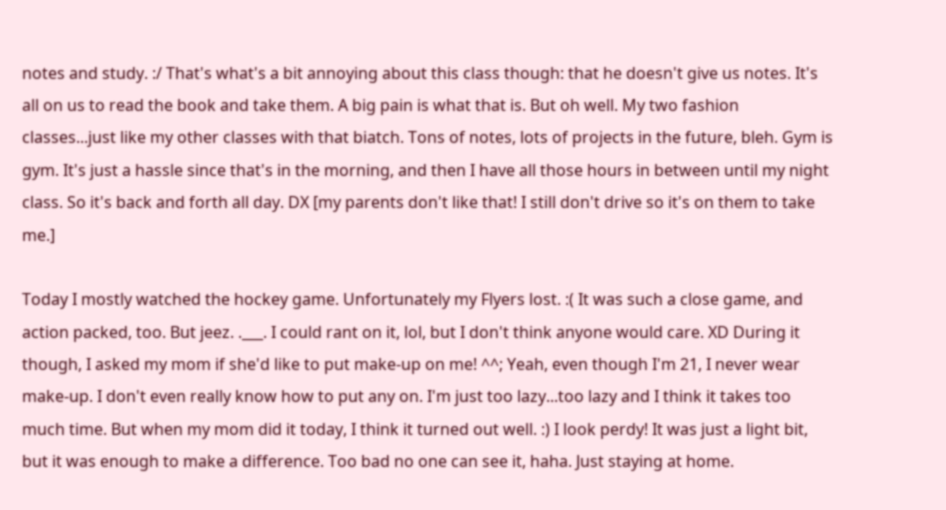notes and study. :/ That's what's a bit annoying about this class though: that he doesn't give us notes. It's all on us to read the book and take them. A big pain is what that is. But oh well. My two fashion classes...just like my other classes with that biatch. Tons of notes, lots of projects in the future, bleh. Gym is gym. It's just a hassle since that's in the morning, and then I have all those hours in between until my night class. So it's back and forth all day. DX [my parents don't like that! I still don't drive so it's on them to take me.]

Today I mostly watched the hockey game. Unfortunately my Flyers lost. :( It was such a close game, and action packed, too. But jeez. .___. I could rant on it, lol, but I don't think anyone would care. XD During it though, I asked my mom if she'd like to put make-up on me! ^^; Yeah, even though I'm 21, I never wear make-up. I don't even really know how to put any on. I'm just too lazy...too lazy and I think it takes too much time. But when my mom did it today, I think it turned out well. :) I look perdy! It was just a light bit, but it was enough to make a difference. Too bad no one can see it, haha. Just staying at home.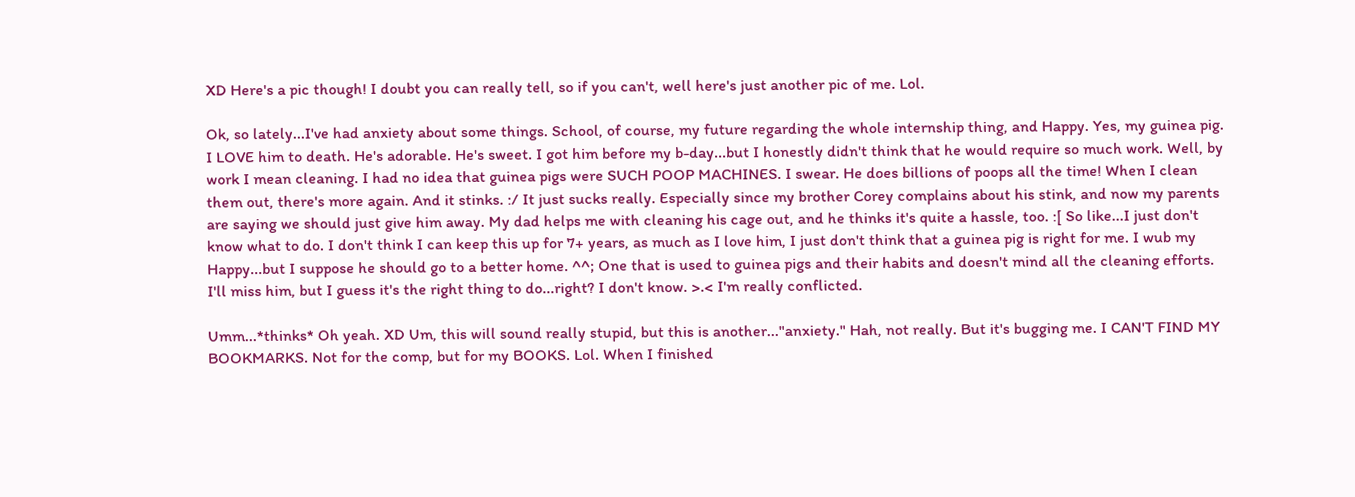XD Here's a pic though! I doubt you can really tell, so if you can't, well here's just another pic of me. Lol.

Ok, so lately...I've had anxiety about some things. School, of course, my future regarding the whole internship thing, and Happy. Yes, my guinea pig. I LOVE him to death. He's adorable. He's sweet. I got him before my b-day...but I honestly didn't think that he would require so much work. Well, by work I mean cleaning. I had no idea that guinea pigs were SUCH POOP MACHINES. I swear. He does billions of poops all the time! When I clean them out, there's more again. And it stinks. :/ It just sucks really. Especially since my brother Corey complains about his stink, and now my parents are saying we should just give him away. My dad helps me with cleaning his cage out, and he thinks it's quite a hassle, too. :[ So like...I just don't know what to do. I don't think I can keep this up for 7+ years, as much as I love him, I just don't think that a guinea pig is right for me. I wub my Happy...but I suppose he should go to a better home. ^^; One that is used to guinea pigs and their habits and doesn't mind all the cleaning efforts. I'll miss him, but I guess it's the right thing to do...right? I don't know. >.< I'm really conflicted.

Umm...*thinks* Oh yeah. XD Um, this will sound really stupid, but this is another..."anxiety." Hah, not really. But it's bugging me. I CAN'T FIND MY BOOKMARKS. Not for the comp, but for my BOOKS. Lol. When I finished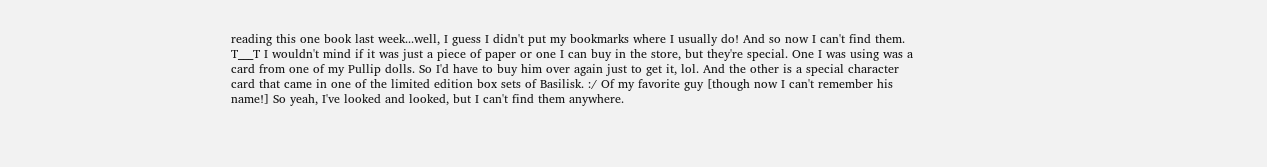reading this one book last week...well, I guess I didn't put my bookmarks where I usually do! And so now I can't find them. T___T I wouldn't mind if it was just a piece of paper or one I can buy in the store, but they're special. One I was using was a card from one of my Pullip dolls. So I'd have to buy him over again just to get it, lol. And the other is a special character card that came in one of the limited edition box sets of Basilisk. :/ Of my favorite guy [though now I can't remember his name!] So yeah, I've looked and looked, but I can't find them anywhere.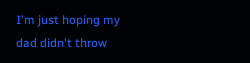I'm just hoping my dad didn't throw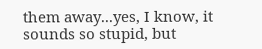them away...yes, I know, it sounds so stupid, but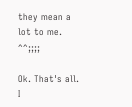they mean a lot to me. ^^;;;;

Ok. That's all. I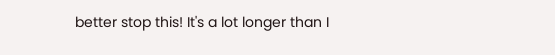better stop this! It's a lot longer than I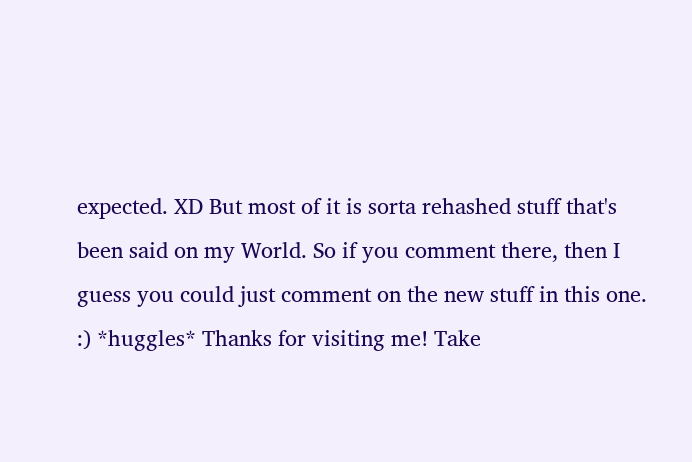expected. XD But most of it is sorta rehashed stuff that's been said on my World. So if you comment there, then I guess you could just comment on the new stuff in this one. :) *huggles* Thanks for visiting me! Take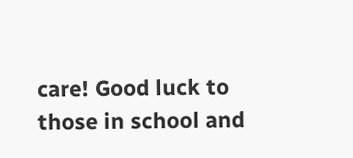care! Good luck to those in school and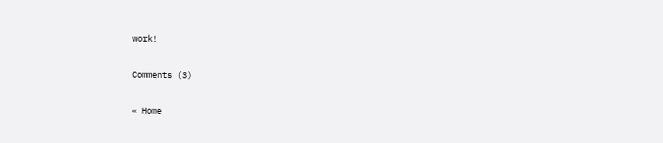work!

Comments (3)

« Home